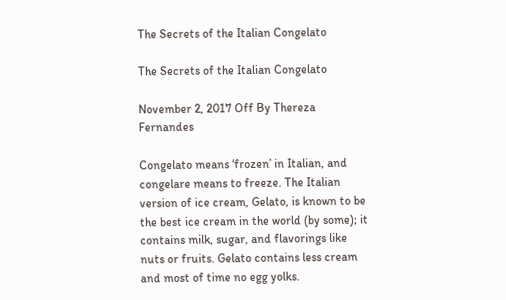The Secrets of the Italian Congelato

The Secrets of the Italian Congelato

November 2, 2017 Off By Thereza Fernandes

Congelato means ‘frozen’ in Italian, and congelare means to freeze. The Italian version of ice cream, Gelato, is known to be the best ice cream in the world (by some); it contains milk, sugar, and flavorings like nuts or fruits. Gelato contains less cream and most of time no egg yolks.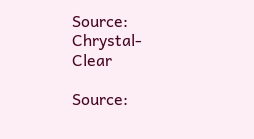Source: Chrystal-Clear

Source: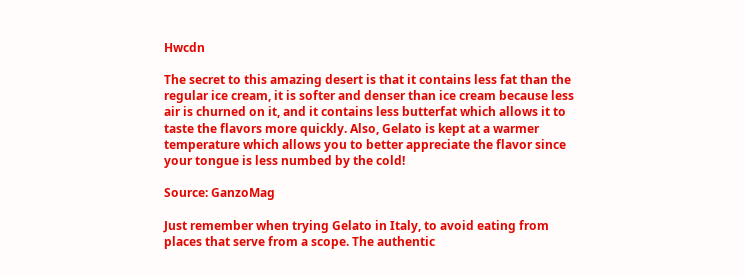Hwcdn

The secret to this amazing desert is that it contains less fat than the regular ice cream, it is softer and denser than ice cream because less air is churned on it, and it contains less butterfat which allows it to taste the flavors more quickly. Also, Gelato is kept at a warmer temperature which allows you to better appreciate the flavor since your tongue is less numbed by the cold!

Source: GanzoMag

Just remember when trying Gelato in Italy, to avoid eating from places that serve from a scope. The authentic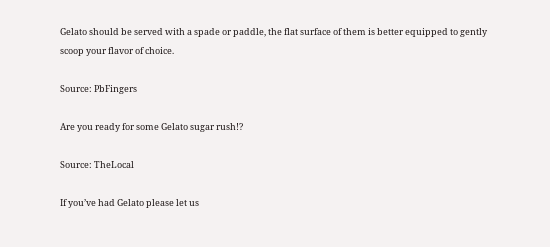Gelato should be served with a spade or paddle, the flat surface of them is better equipped to gently scoop your flavor of choice.

Source: PbFingers

Are you ready for some Gelato sugar rush!?

Source: TheLocal

If you’ve had Gelato please let us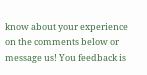know about your experience on the comments below or message us! You feedback is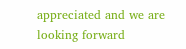appreciated and we are looking forward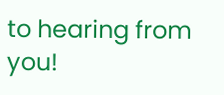to hearing from you!